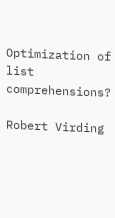Optimization of list comprehensions?

Robert Virding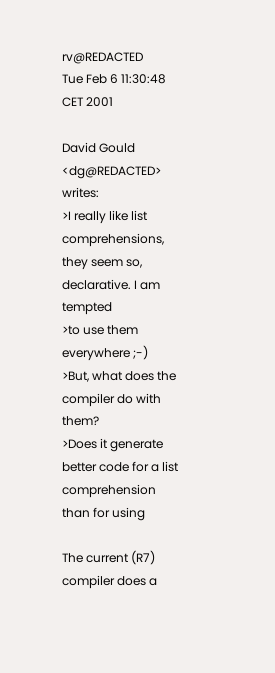rv@REDACTED
Tue Feb 6 11:30:48 CET 2001

David Gould <dg@REDACTED> writes:
>I really like list comprehensions, they seem so, declarative. I am tempted
>to use them everywhere ;-)
>But, what does the compiler do with them?
>Does it generate better code for a list comprehension than for using

The current (R7) compiler does a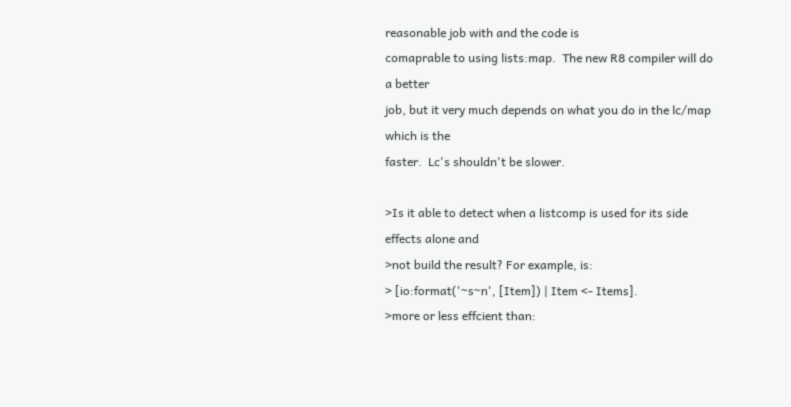reasonable job with and the code is
comaprable to using lists:map.  The new R8 compiler will do a better
job, but it very much depends on what you do in the lc/map which is the
faster.  Lc's shouldn't be slower.

>Is it able to detect when a listcomp is used for its side effects alone and
>not build the result? For example, is:
> [io:format('~s~n', [Item]) | Item <- Items].
>more or less effcient than: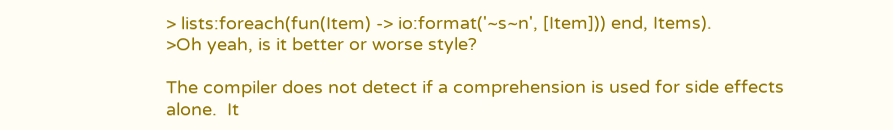> lists:foreach(fun(Item) -> io:format('~s~n', [Item])) end, Items).
>Oh yeah, is it better or worse style?

The compiler does not detect if a comprehension is used for side effects
alone.  It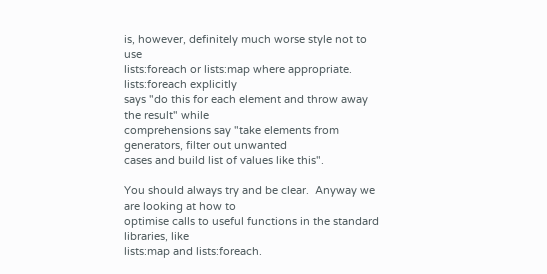is, however, definitely much worse style not to use
lists:foreach or lists:map where appropriate.  lists:foreach explicitly
says "do this for each element and throw away the result" while
comprehensions say "take elements from generators, filter out unwanted
cases and build list of values like this".

You should always try and be clear.  Anyway we are looking at how to
optimise calls to useful functions in the standard libraries, like
lists:map and lists:foreach.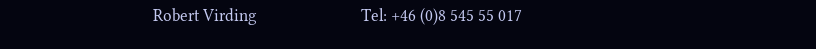Robert Virding                          Tel: +46 (0)8 545 55 017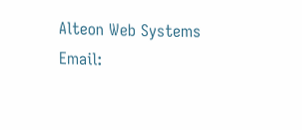Alteon Web Systems                      Email: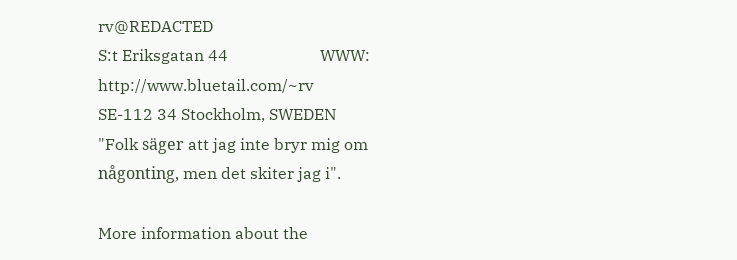rv@REDACTED
S:t Eriksgatan 44                       WWW: http://www.bluetail.com/~rv
SE-112 34 Stockholm, SWEDEN
"Folk säger att jag inte bryr mig om någonting, men det skiter jag i".

More information about the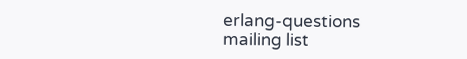erlang-questions mailing list